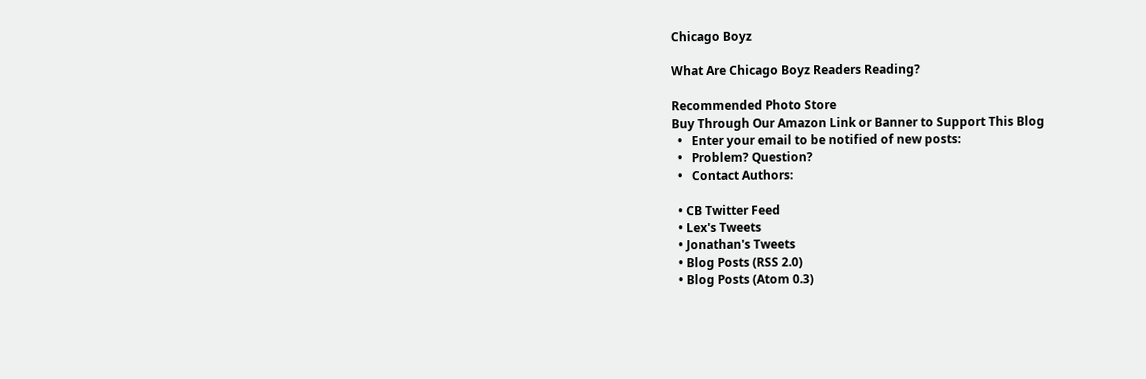Chicago Boyz

What Are Chicago Boyz Readers Reading?

Recommended Photo Store
Buy Through Our Amazon Link or Banner to Support This Blog
  •   Enter your email to be notified of new posts:
  •   Problem? Question?
  •   Contact Authors:

  • CB Twitter Feed
  • Lex's Tweets
  • Jonathan's Tweets
  • Blog Posts (RSS 2.0)
  • Blog Posts (Atom 0.3)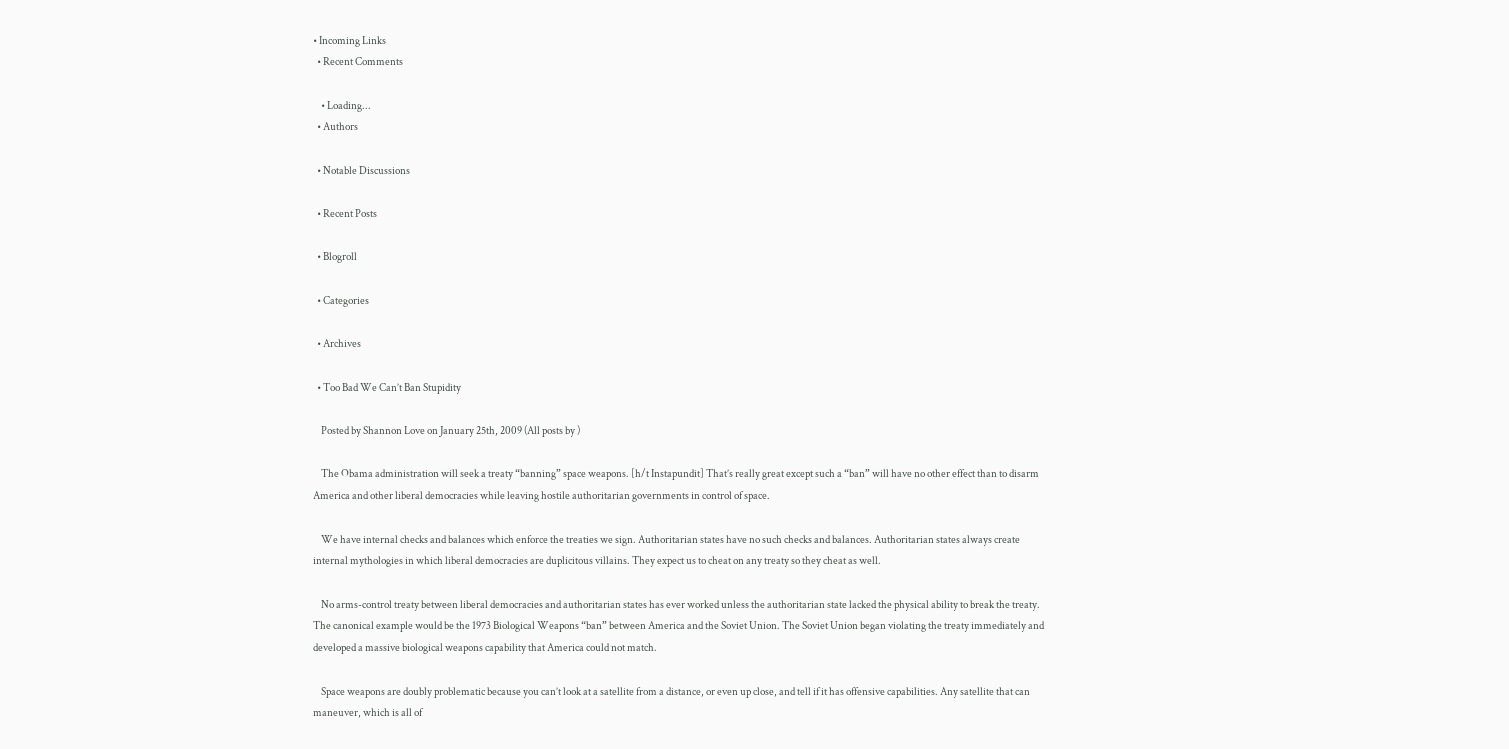• Incoming Links
  • Recent Comments

    • Loading...
  • Authors

  • Notable Discussions

  • Recent Posts

  • Blogroll

  • Categories

  • Archives

  • Too Bad We Can’t Ban Stupidity

    Posted by Shannon Love on January 25th, 2009 (All posts by )

    The Obama administration will seek a treaty “banning” space weapons. [h/t Instapundit] That’s really great except such a “ban” will have no other effect than to disarm America and other liberal democracies while leaving hostile authoritarian governments in control of space.

    We have internal checks and balances which enforce the treaties we sign. Authoritarian states have no such checks and balances. Authoritarian states always create internal mythologies in which liberal democracies are duplicitous villains. They expect us to cheat on any treaty so they cheat as well.

    No arms-control treaty between liberal democracies and authoritarian states has ever worked unless the authoritarian state lacked the physical ability to break the treaty. The canonical example would be the 1973 Biological Weapons “ban” between America and the Soviet Union. The Soviet Union began violating the treaty immediately and developed a massive biological weapons capability that America could not match.

    Space weapons are doubly problematic because you can’t look at a satellite from a distance, or even up close, and tell if it has offensive capabilities. Any satellite that can maneuver, which is all of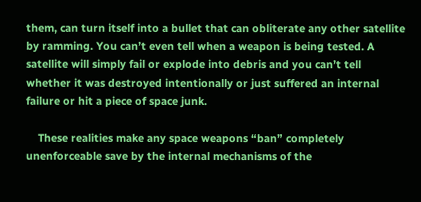them, can turn itself into a bullet that can obliterate any other satellite by ramming. You can’t even tell when a weapon is being tested. A satellite will simply fail or explode into debris and you can’t tell whether it was destroyed intentionally or just suffered an internal failure or hit a piece of space junk.

    These realities make any space weapons “ban” completely unenforceable save by the internal mechanisms of the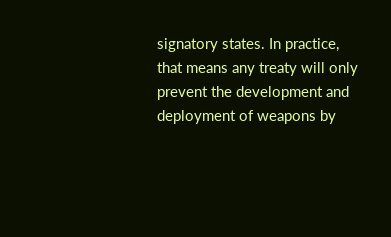signatory states. In practice, that means any treaty will only prevent the development and deployment of weapons by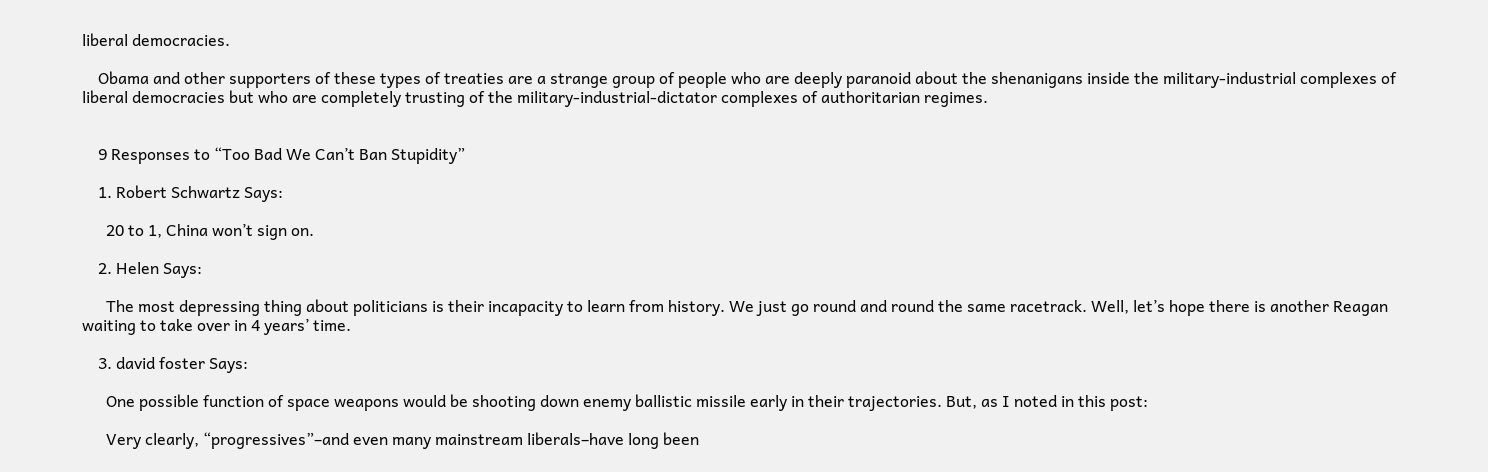liberal democracies.

    Obama and other supporters of these types of treaties are a strange group of people who are deeply paranoid about the shenanigans inside the military-industrial complexes of liberal democracies but who are completely trusting of the military-industrial-dictator complexes of authoritarian regimes.


    9 Responses to “Too Bad We Can’t Ban Stupidity”

    1. Robert Schwartz Says:

      20 to 1, China won’t sign on.

    2. Helen Says:

      The most depressing thing about politicians is their incapacity to learn from history. We just go round and round the same racetrack. Well, let’s hope there is another Reagan waiting to take over in 4 years’ time.

    3. david foster Says:

      One possible function of space weapons would be shooting down enemy ballistic missile early in their trajectories. But, as I noted in this post:

      Very clearly, “progressives”–and even many mainstream liberals–have long been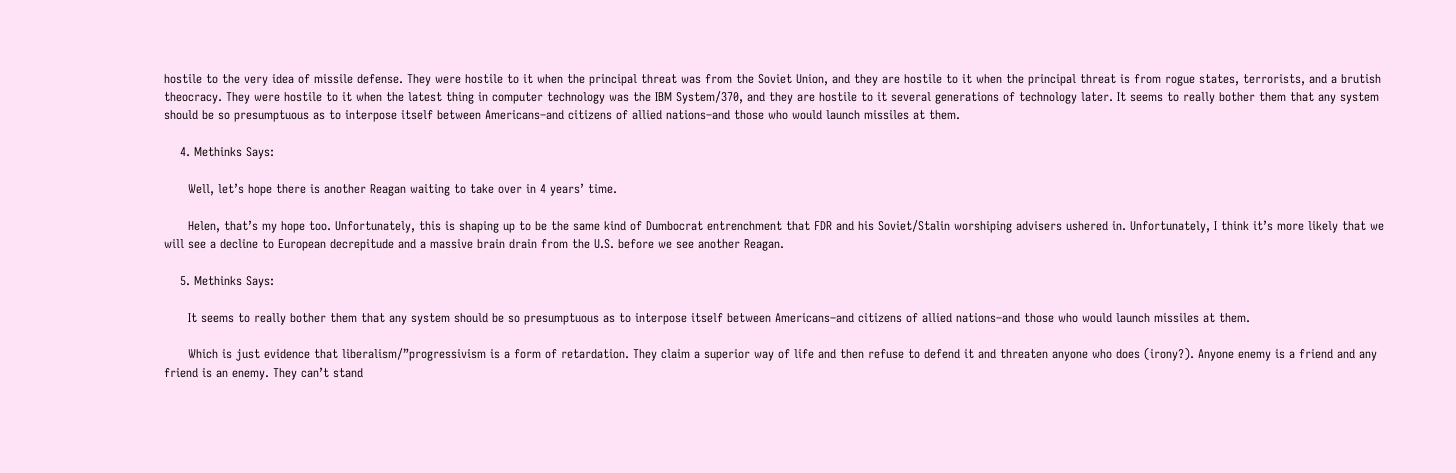hostile to the very idea of missile defense. They were hostile to it when the principal threat was from the Soviet Union, and they are hostile to it when the principal threat is from rogue states, terrorists, and a brutish theocracy. They were hostile to it when the latest thing in computer technology was the IBM System/370, and they are hostile to it several generations of technology later. It seems to really bother them that any system should be so presumptuous as to interpose itself between Americans–and citizens of allied nations–and those who would launch missiles at them.

    4. Methinks Says:

      Well, let’s hope there is another Reagan waiting to take over in 4 years’ time.

      Helen, that’s my hope too. Unfortunately, this is shaping up to be the same kind of Dumbocrat entrenchment that FDR and his Soviet/Stalin worshiping advisers ushered in. Unfortunately, I think it’s more likely that we will see a decline to European decrepitude and a massive brain drain from the U.S. before we see another Reagan.

    5. Methinks Says:

      It seems to really bother them that any system should be so presumptuous as to interpose itself between Americans–and citizens of allied nations–and those who would launch missiles at them.

      Which is just evidence that liberalism/”progressivism is a form of retardation. They claim a superior way of life and then refuse to defend it and threaten anyone who does (irony?). Anyone enemy is a friend and any friend is an enemy. They can’t stand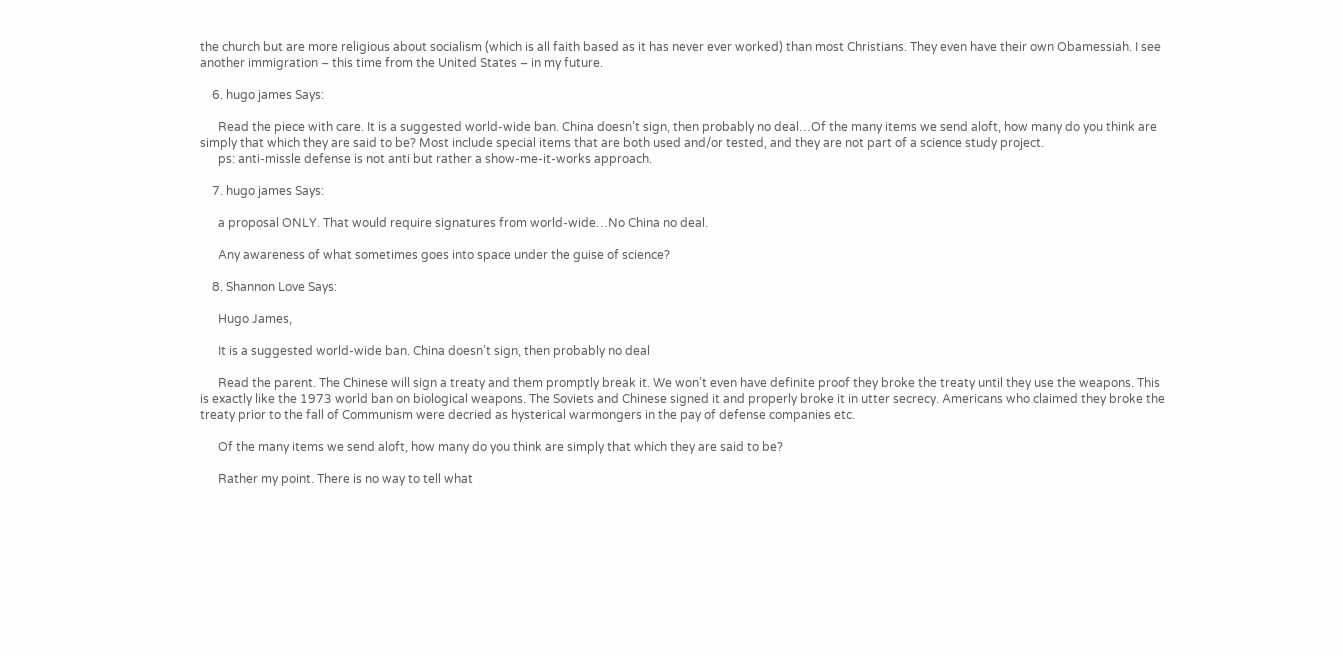the church but are more religious about socialism (which is all faith based as it has never ever worked) than most Christians. They even have their own Obamessiah. I see another immigration – this time from the United States – in my future.

    6. hugo james Says:

      Read the piece with care. It is a suggested world-wide ban. China doesn’t sign, then probably no deal…Of the many items we send aloft, how many do you think are simply that which they are said to be? Most include special items that are both used and/or tested, and they are not part of a science study project.
      ps: anti-missle defense is not anti but rather a show-me-it-works approach.

    7. hugo james Says:

      a proposal ONLY. That would require signatures from world-wide…No China no deal.

      Any awareness of what sometimes goes into space under the guise of science?

    8. Shannon Love Says:

      Hugo James,

      It is a suggested world-wide ban. China doesn’t sign, then probably no deal

      Read the parent. The Chinese will sign a treaty and them promptly break it. We won’t even have definite proof they broke the treaty until they use the weapons. This is exactly like the 1973 world ban on biological weapons. The Soviets and Chinese signed it and properly broke it in utter secrecy. Americans who claimed they broke the treaty prior to the fall of Communism were decried as hysterical warmongers in the pay of defense companies etc.

      Of the many items we send aloft, how many do you think are simply that which they are said to be?

      Rather my point. There is no way to tell what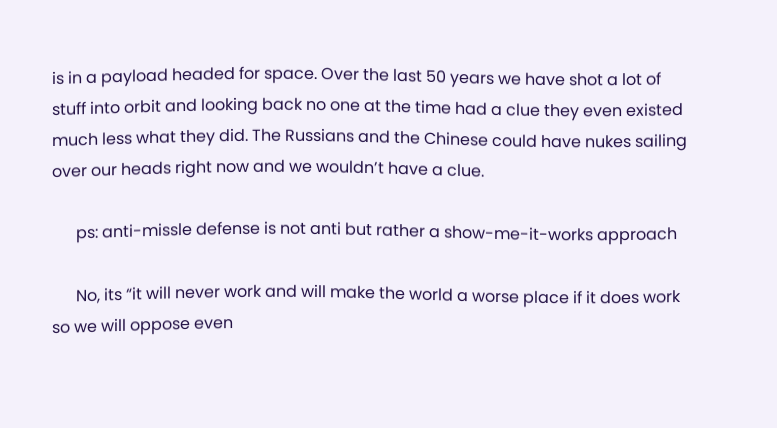is in a payload headed for space. Over the last 50 years we have shot a lot of stuff into orbit and looking back no one at the time had a clue they even existed much less what they did. The Russians and the Chinese could have nukes sailing over our heads right now and we wouldn’t have a clue.

      ps: anti-missle defense is not anti but rather a show-me-it-works approach

      No, its “it will never work and will make the world a worse place if it does work so we will oppose even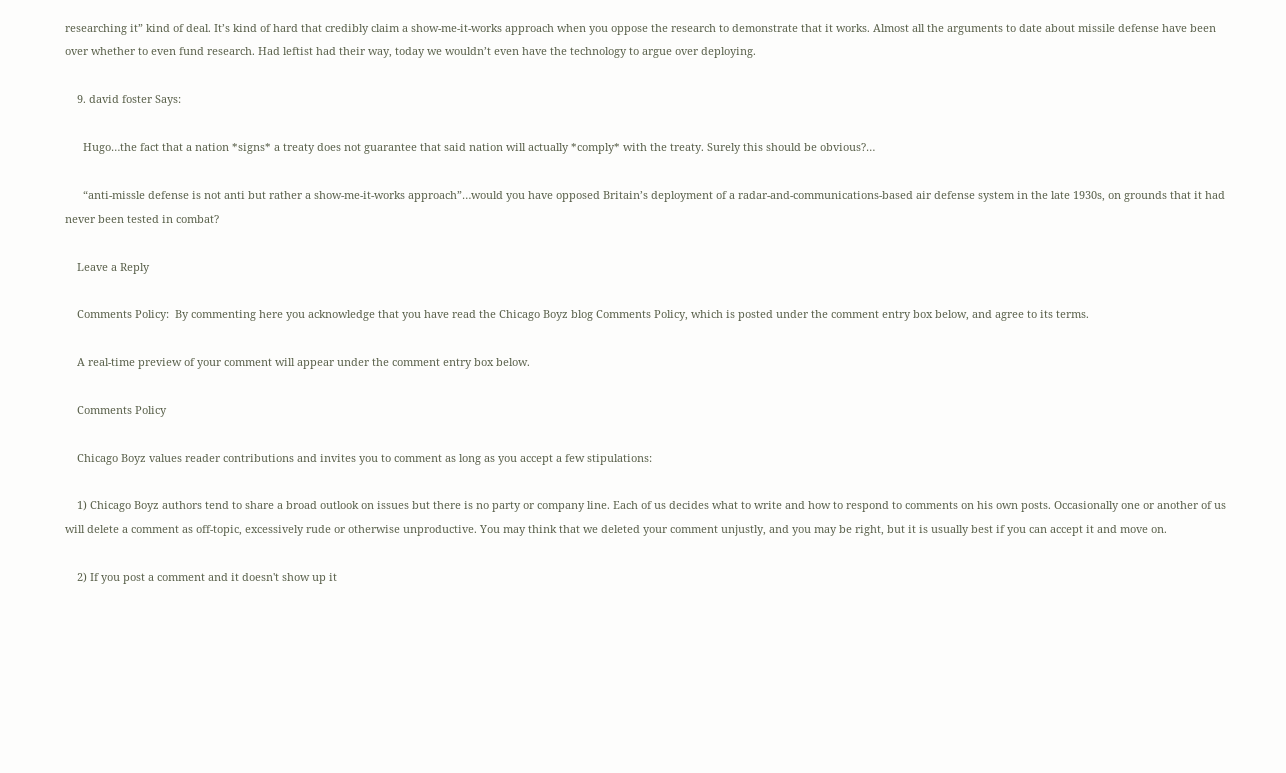researching it” kind of deal. It’s kind of hard that credibly claim a show-me-it-works approach when you oppose the research to demonstrate that it works. Almost all the arguments to date about missile defense have been over whether to even fund research. Had leftist had their way, today we wouldn’t even have the technology to argue over deploying.

    9. david foster Says:

      Hugo…the fact that a nation *signs* a treaty does not guarantee that said nation will actually *comply* with the treaty. Surely this should be obvious?…

      “anti-missle defense is not anti but rather a show-me-it-works approach”…would you have opposed Britain’s deployment of a radar-and-communications-based air defense system in the late 1930s, on grounds that it had never been tested in combat?

    Leave a Reply

    Comments Policy:  By commenting here you acknowledge that you have read the Chicago Boyz blog Comments Policy, which is posted under the comment entry box below, and agree to its terms.

    A real-time preview of your comment will appear under the comment entry box below.

    Comments Policy

    Chicago Boyz values reader contributions and invites you to comment as long as you accept a few stipulations:

    1) Chicago Boyz authors tend to share a broad outlook on issues but there is no party or company line. Each of us decides what to write and how to respond to comments on his own posts. Occasionally one or another of us will delete a comment as off-topic, excessively rude or otherwise unproductive. You may think that we deleted your comment unjustly, and you may be right, but it is usually best if you can accept it and move on.

    2) If you post a comment and it doesn't show up it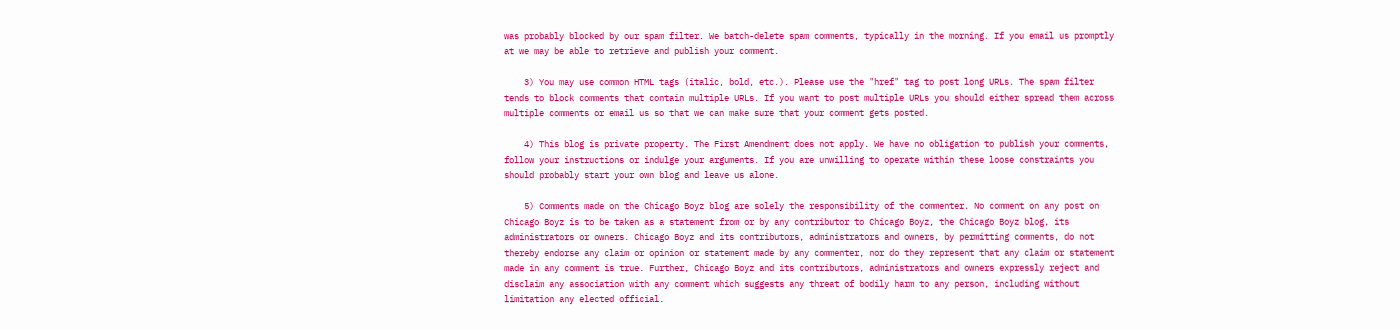was probably blocked by our spam filter. We batch-delete spam comments, typically in the morning. If you email us promptly at we may be able to retrieve and publish your comment.

    3) You may use common HTML tags (italic, bold, etc.). Please use the "href" tag to post long URLs. The spam filter tends to block comments that contain multiple URLs. If you want to post multiple URLs you should either spread them across multiple comments or email us so that we can make sure that your comment gets posted.

    4) This blog is private property. The First Amendment does not apply. We have no obligation to publish your comments, follow your instructions or indulge your arguments. If you are unwilling to operate within these loose constraints you should probably start your own blog and leave us alone.

    5) Comments made on the Chicago Boyz blog are solely the responsibility of the commenter. No comment on any post on Chicago Boyz is to be taken as a statement from or by any contributor to Chicago Boyz, the Chicago Boyz blog, its administrators or owners. Chicago Boyz and its contributors, administrators and owners, by permitting comments, do not thereby endorse any claim or opinion or statement made by any commenter, nor do they represent that any claim or statement made in any comment is true. Further, Chicago Boyz and its contributors, administrators and owners expressly reject and disclaim any association with any comment which suggests any threat of bodily harm to any person, including without limitation any elected official.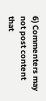6) Commenters may not post content that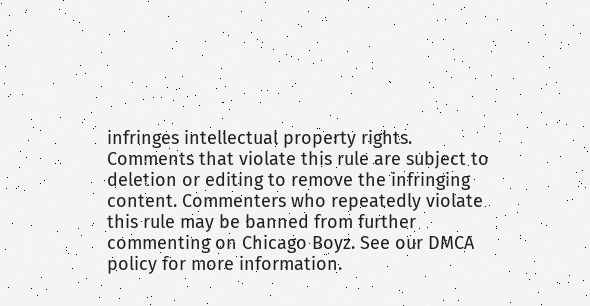infringes intellectual property rights. Comments that violate this rule are subject to deletion or editing to remove the infringing content. Commenters who repeatedly violate this rule may be banned from further commenting on Chicago Boyz. See our DMCA policy for more information.